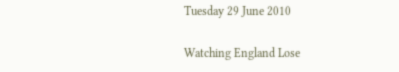Tuesday 29 June 2010

Watching England Lose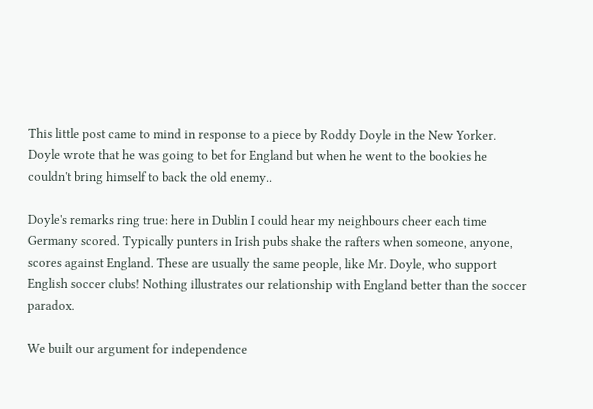This little post came to mind in response to a piece by Roddy Doyle in the New Yorker. Doyle wrote that he was going to bet for England but when he went to the bookies he couldn't bring himself to back the old enemy..

Doyle's remarks ring true: here in Dublin I could hear my neighbours cheer each time Germany scored. Typically punters in Irish pubs shake the rafters when someone, anyone, scores against England. These are usually the same people, like Mr. Doyle, who support English soccer clubs! Nothing illustrates our relationship with England better than the soccer paradox.

We built our argument for independence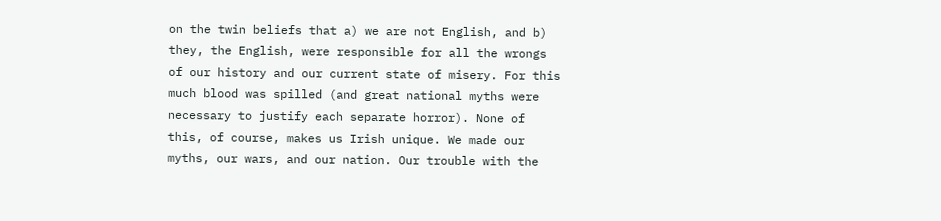on the twin beliefs that a) we are not English, and b) they, the English, were responsible for all the wrongs of our history and our current state of misery. For this much blood was spilled (and great national myths were necessary to justify each separate horror). None of this, of course, makes us Irish unique. We made our myths, our wars, and our nation. Our trouble with the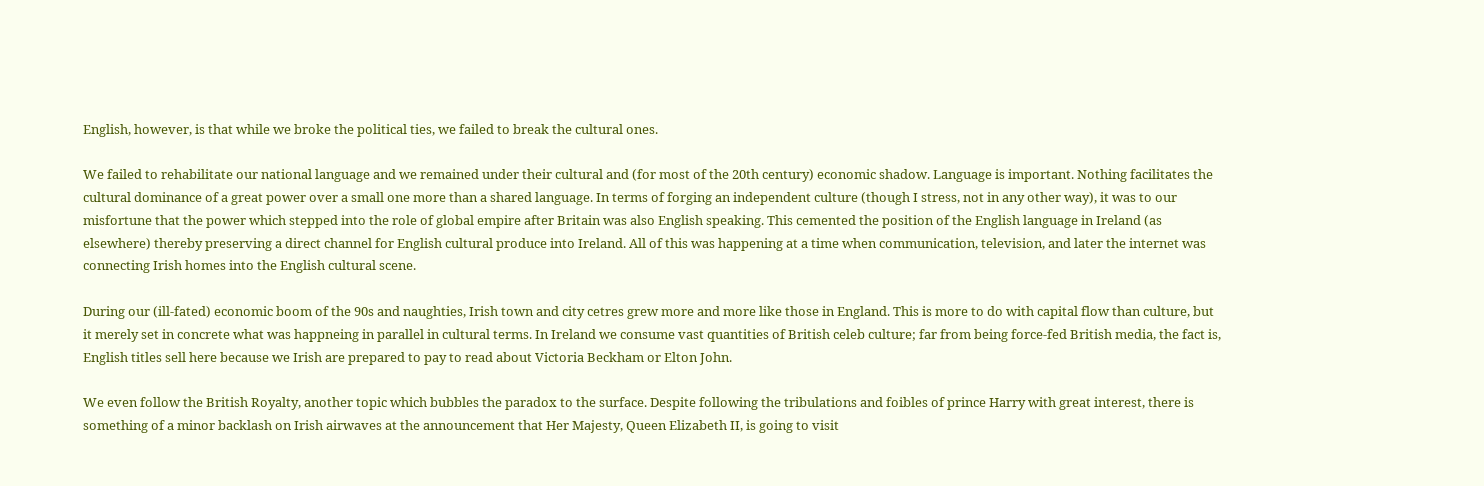English, however, is that while we broke the political ties, we failed to break the cultural ones.

We failed to rehabilitate our national language and we remained under their cultural and (for most of the 20th century) economic shadow. Language is important. Nothing facilitates the cultural dominance of a great power over a small one more than a shared language. In terms of forging an independent culture (though I stress, not in any other way), it was to our misfortune that the power which stepped into the role of global empire after Britain was also English speaking. This cemented the position of the English language in Ireland (as elsewhere) thereby preserving a direct channel for English cultural produce into Ireland. All of this was happening at a time when communication, television, and later the internet was connecting Irish homes into the English cultural scene.

During our (ill-fated) economic boom of the 90s and naughties, Irish town and city cetres grew more and more like those in England. This is more to do with capital flow than culture, but it merely set in concrete what was happneing in parallel in cultural terms. In Ireland we consume vast quantities of British celeb culture; far from being force-fed British media, the fact is, English titles sell here because we Irish are prepared to pay to read about Victoria Beckham or Elton John.

We even follow the British Royalty, another topic which bubbles the paradox to the surface. Despite following the tribulations and foibles of prince Harry with great interest, there is something of a minor backlash on Irish airwaves at the announcement that Her Majesty, Queen Elizabeth II, is going to visit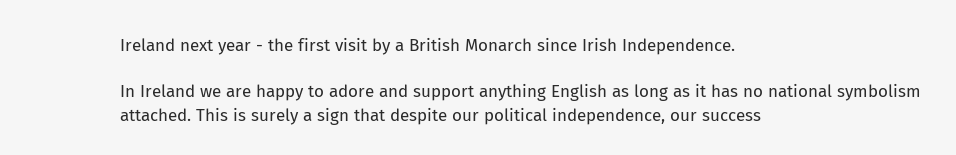Ireland next year - the first visit by a British Monarch since Irish Independence.

In Ireland we are happy to adore and support anything English as long as it has no national symbolism attached. This is surely a sign that despite our political independence, our success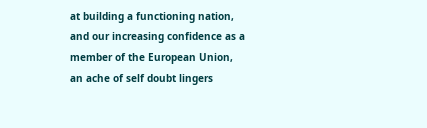at building a functioning nation, and our increasing confidence as a member of the European Union, an ache of self doubt lingers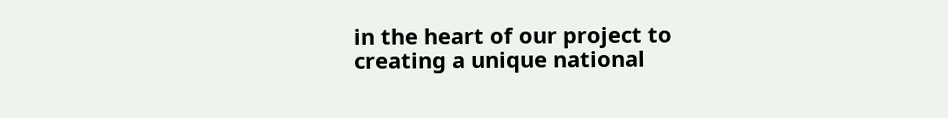in the heart of our project to creating a unique national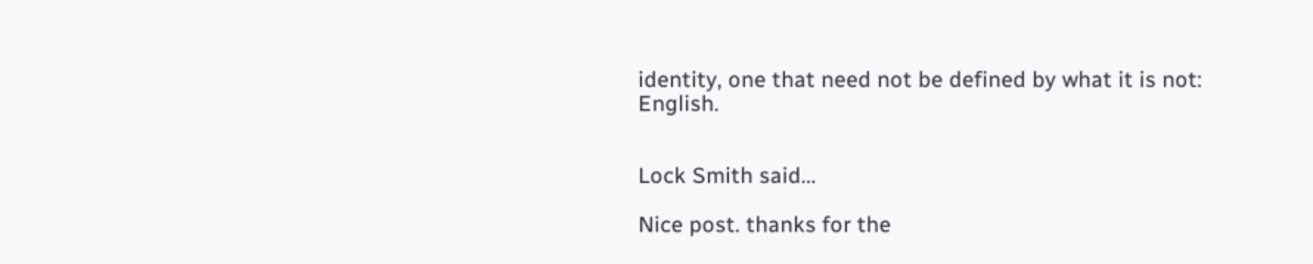identity, one that need not be defined by what it is not: English.


Lock Smith said...

Nice post. thanks for the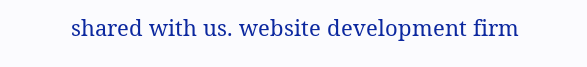shared with us. website development firm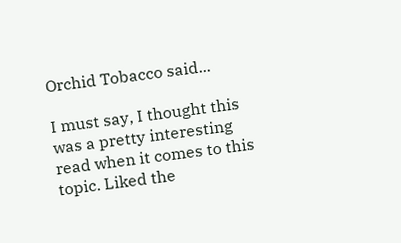Orchid Tobacco said...

I must say, I thought this was a pretty interesting read when it comes to this topic. Liked the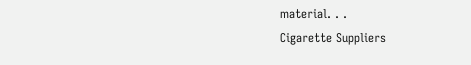material. . .
Cigarette Suppliers